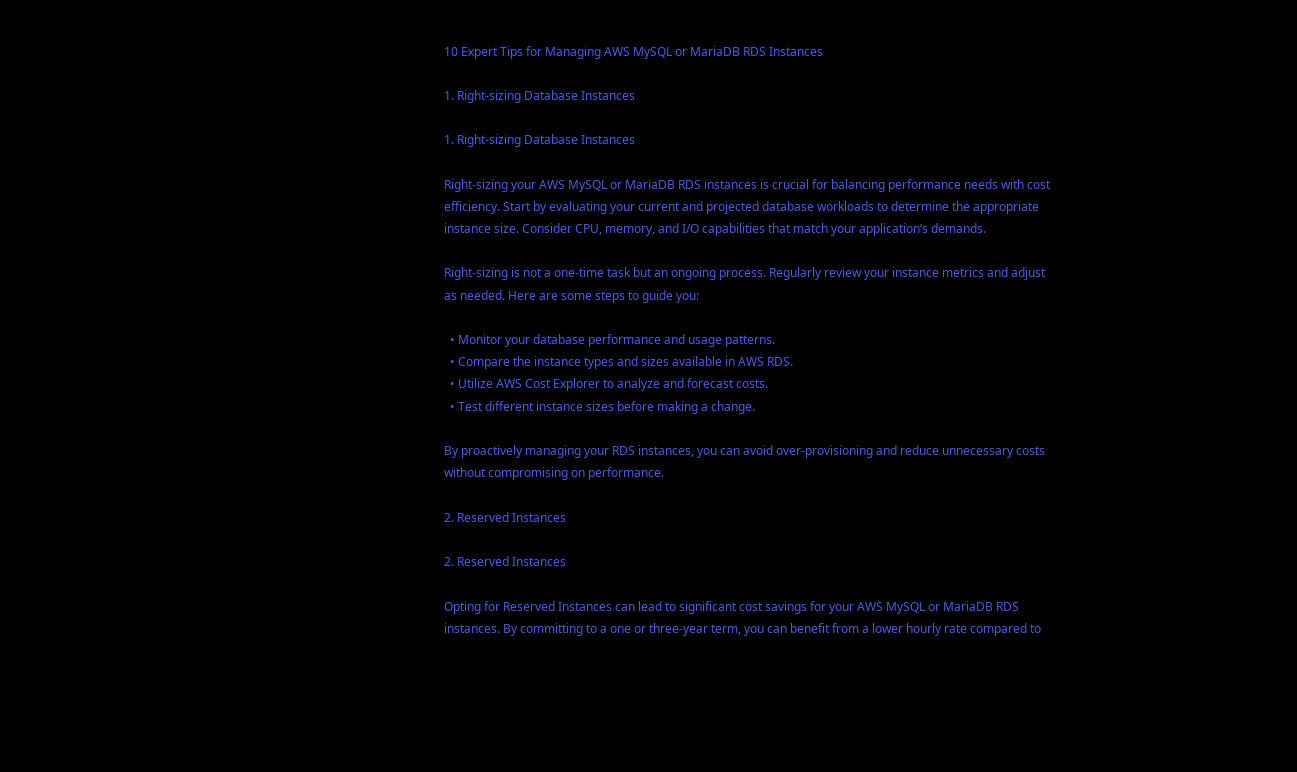10 Expert Tips for Managing AWS MySQL or MariaDB RDS Instances

1. Right-sizing Database Instances

1. Right-sizing Database Instances

Right-sizing your AWS MySQL or MariaDB RDS instances is crucial for balancing performance needs with cost efficiency. Start by evaluating your current and projected database workloads to determine the appropriate instance size. Consider CPU, memory, and I/O capabilities that match your application’s demands.

Right-sizing is not a one-time task but an ongoing process. Regularly review your instance metrics and adjust as needed. Here are some steps to guide you:

  • Monitor your database performance and usage patterns.
  • Compare the instance types and sizes available in AWS RDS.
  • Utilize AWS Cost Explorer to analyze and forecast costs.
  • Test different instance sizes before making a change.

By proactively managing your RDS instances, you can avoid over-provisioning and reduce unnecessary costs without compromising on performance.

2. Reserved Instances

2. Reserved Instances

Opting for Reserved Instances can lead to significant cost savings for your AWS MySQL or MariaDB RDS instances. By committing to a one or three-year term, you can benefit from a lower hourly rate compared to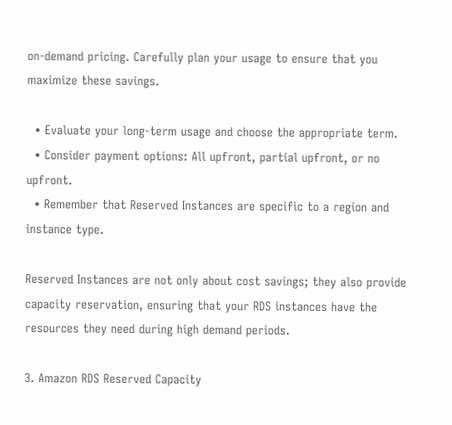on-demand pricing. Carefully plan your usage to ensure that you maximize these savings.

  • Evaluate your long-term usage and choose the appropriate term.
  • Consider payment options: All upfront, partial upfront, or no upfront.
  • Remember that Reserved Instances are specific to a region and instance type.

Reserved Instances are not only about cost savings; they also provide capacity reservation, ensuring that your RDS instances have the resources they need during high demand periods.

3. Amazon RDS Reserved Capacity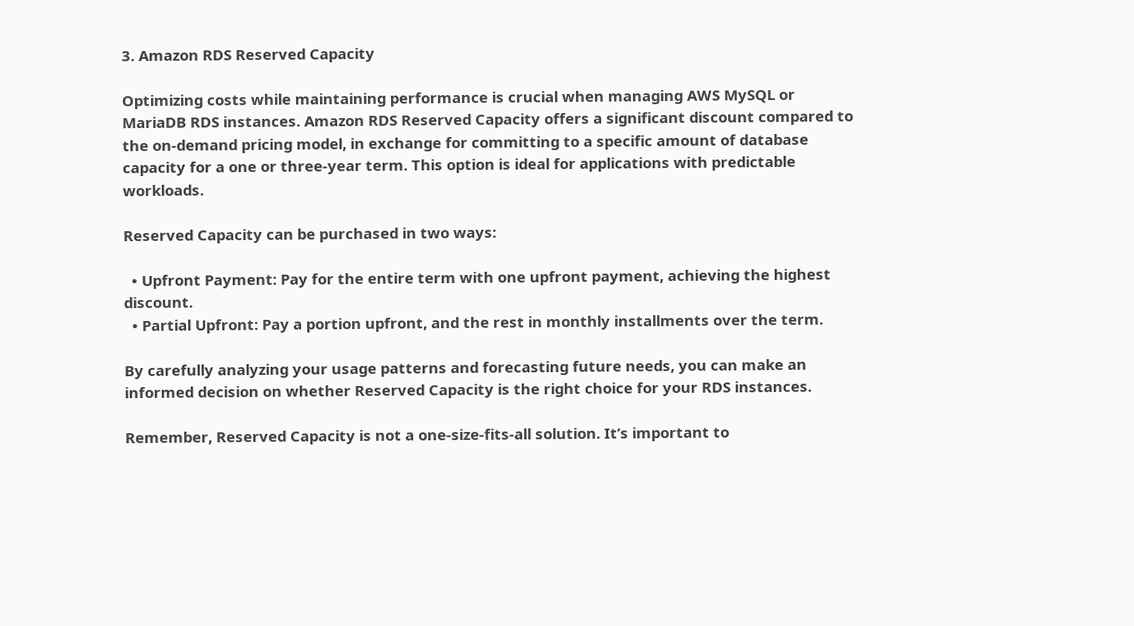3. Amazon RDS Reserved Capacity

Optimizing costs while maintaining performance is crucial when managing AWS MySQL or MariaDB RDS instances. Amazon RDS Reserved Capacity offers a significant discount compared to the on-demand pricing model, in exchange for committing to a specific amount of database capacity for a one or three-year term. This option is ideal for applications with predictable workloads.

Reserved Capacity can be purchased in two ways:

  • Upfront Payment: Pay for the entire term with one upfront payment, achieving the highest discount.
  • Partial Upfront: Pay a portion upfront, and the rest in monthly installments over the term.

By carefully analyzing your usage patterns and forecasting future needs, you can make an informed decision on whether Reserved Capacity is the right choice for your RDS instances.

Remember, Reserved Capacity is not a one-size-fits-all solution. It’s important to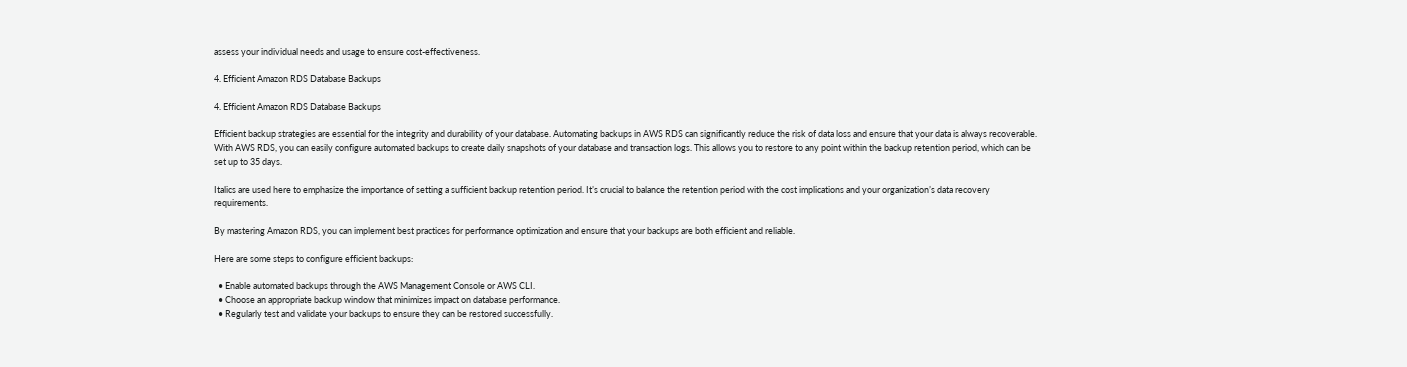assess your individual needs and usage to ensure cost-effectiveness.

4. Efficient Amazon RDS Database Backups

4. Efficient Amazon RDS Database Backups

Efficient backup strategies are essential for the integrity and durability of your database. Automating backups in AWS RDS can significantly reduce the risk of data loss and ensure that your data is always recoverable. With AWS RDS, you can easily configure automated backups to create daily snapshots of your database and transaction logs. This allows you to restore to any point within the backup retention period, which can be set up to 35 days.

Italics are used here to emphasize the importance of setting a sufficient backup retention period. It’s crucial to balance the retention period with the cost implications and your organization’s data recovery requirements.

By mastering Amazon RDS, you can implement best practices for performance optimization and ensure that your backups are both efficient and reliable.

Here are some steps to configure efficient backups:

  • Enable automated backups through the AWS Management Console or AWS CLI.
  • Choose an appropriate backup window that minimizes impact on database performance.
  • Regularly test and validate your backups to ensure they can be restored successfully.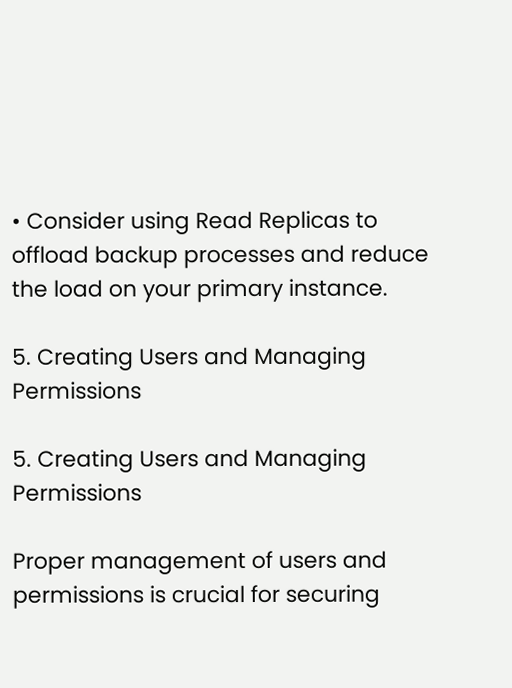• Consider using Read Replicas to offload backup processes and reduce the load on your primary instance.

5. Creating Users and Managing Permissions

5. Creating Users and Managing Permissions

Proper management of users and permissions is crucial for securing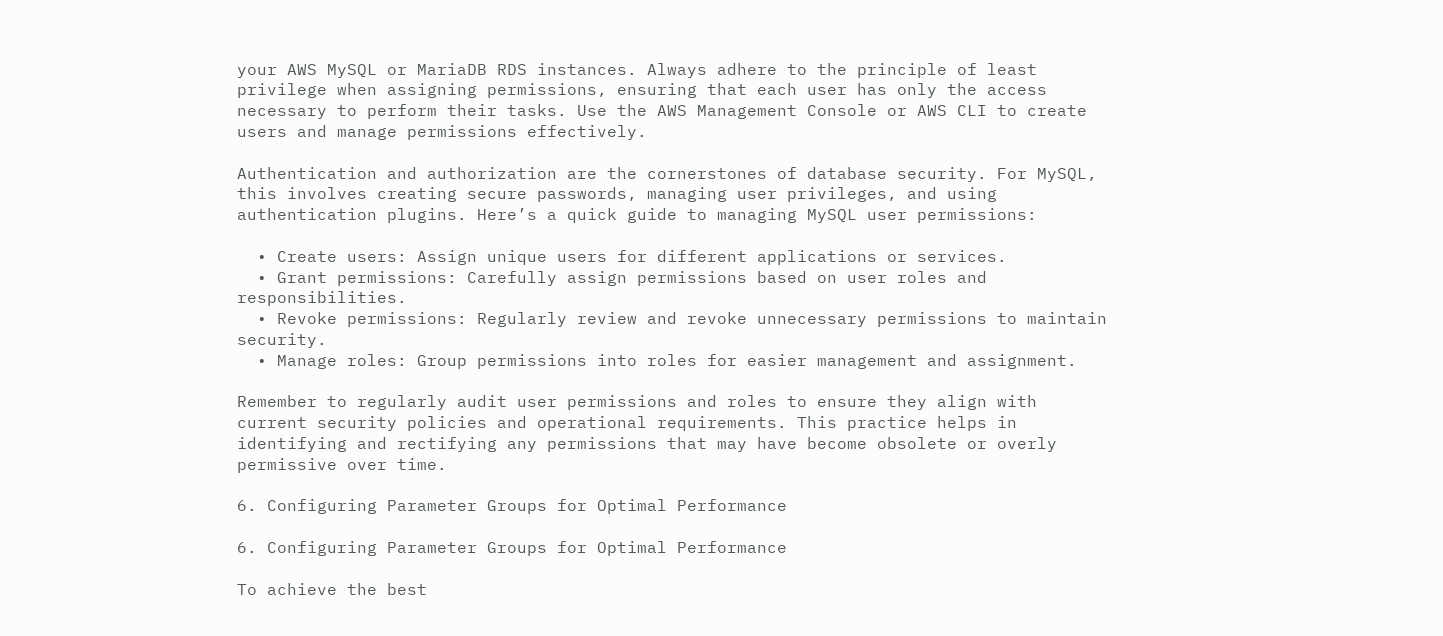your AWS MySQL or MariaDB RDS instances. Always adhere to the principle of least privilege when assigning permissions, ensuring that each user has only the access necessary to perform their tasks. Use the AWS Management Console or AWS CLI to create users and manage permissions effectively.

Authentication and authorization are the cornerstones of database security. For MySQL, this involves creating secure passwords, managing user privileges, and using authentication plugins. Here’s a quick guide to managing MySQL user permissions:

  • Create users: Assign unique users for different applications or services.
  • Grant permissions: Carefully assign permissions based on user roles and responsibilities.
  • Revoke permissions: Regularly review and revoke unnecessary permissions to maintain security.
  • Manage roles: Group permissions into roles for easier management and assignment.

Remember to regularly audit user permissions and roles to ensure they align with current security policies and operational requirements. This practice helps in identifying and rectifying any permissions that may have become obsolete or overly permissive over time.

6. Configuring Parameter Groups for Optimal Performance

6. Configuring Parameter Groups for Optimal Performance

To achieve the best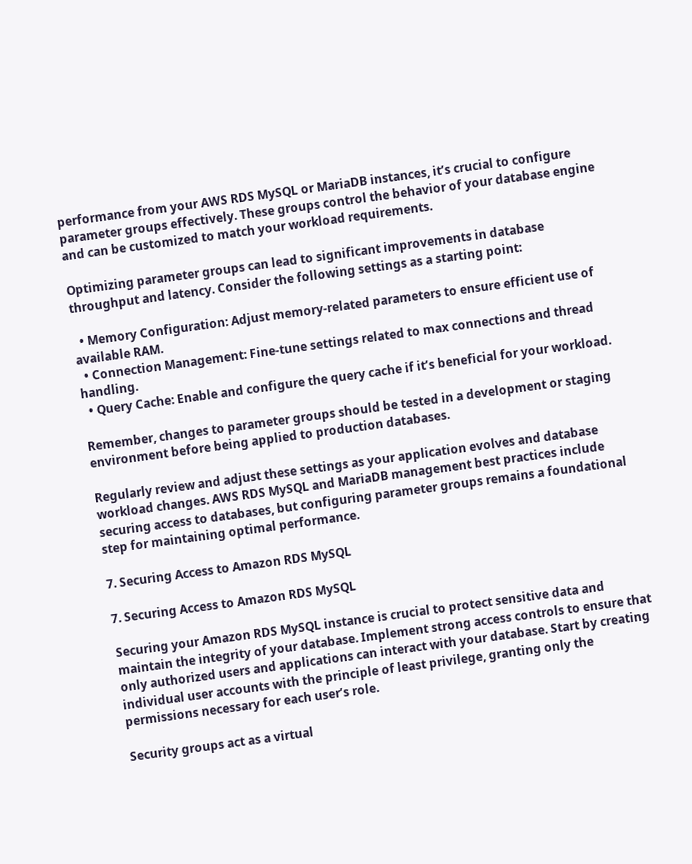performance from your AWS RDS MySQL or MariaDB instances, it’s crucial to configure parameter groups effectively. These groups control the behavior of your database engine and can be customized to match your workload requirements.

Optimizing parameter groups can lead to significant improvements in database throughput and latency. Consider the following settings as a starting point:

  • Memory Configuration: Adjust memory-related parameters to ensure efficient use of available RAM.
  • Connection Management: Fine-tune settings related to max connections and thread handling.
  • Query Cache: Enable and configure the query cache if it’s beneficial for your workload.

Remember, changes to parameter groups should be tested in a development or staging environment before being applied to production databases.

Regularly review and adjust these settings as your application evolves and database workload changes. AWS RDS MySQL and MariaDB management best practices include securing access to databases, but configuring parameter groups remains a foundational step for maintaining optimal performance.

7. Securing Access to Amazon RDS MySQL

7. Securing Access to Amazon RDS MySQL

Securing your Amazon RDS MySQL instance is crucial to protect sensitive data and maintain the integrity of your database. Implement strong access controls to ensure that only authorized users and applications can interact with your database. Start by creating individual user accounts with the principle of least privilege, granting only the permissions necessary for each user’s role.

Security groups act as a virtual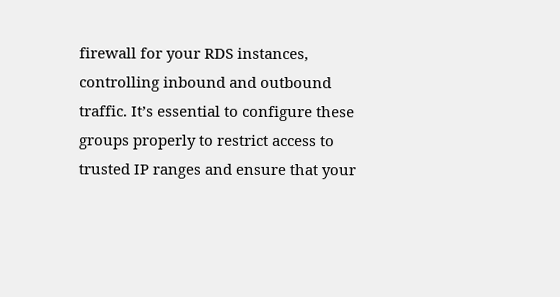firewall for your RDS instances, controlling inbound and outbound traffic. It’s essential to configure these groups properly to restrict access to trusted IP ranges and ensure that your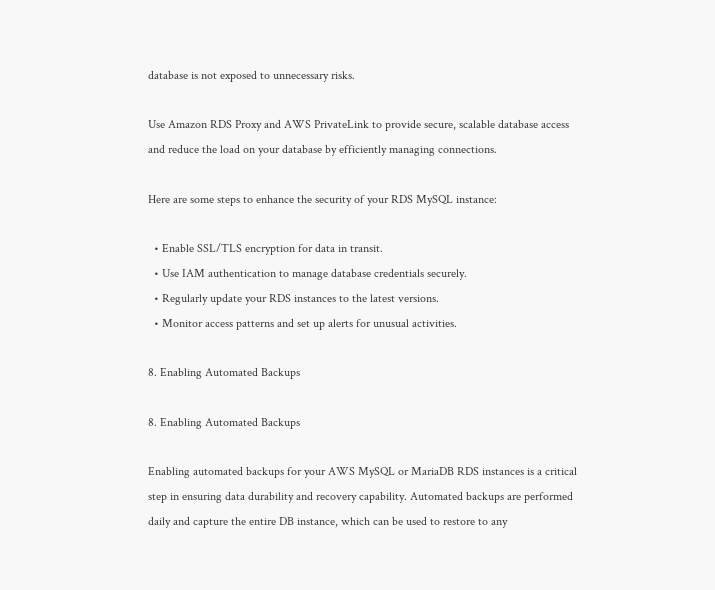database is not exposed to unnecessary risks.

Use Amazon RDS Proxy and AWS PrivateLink to provide secure, scalable database access and reduce the load on your database by efficiently managing connections.

Here are some steps to enhance the security of your RDS MySQL instance:

  • Enable SSL/TLS encryption for data in transit.
  • Use IAM authentication to manage database credentials securely.
  • Regularly update your RDS instances to the latest versions.
  • Monitor access patterns and set up alerts for unusual activities.

8. Enabling Automated Backups

8. Enabling Automated Backups

Enabling automated backups for your AWS MySQL or MariaDB RDS instances is a critical step in ensuring data durability and recovery capability. Automated backups are performed daily and capture the entire DB instance, which can be used to restore to any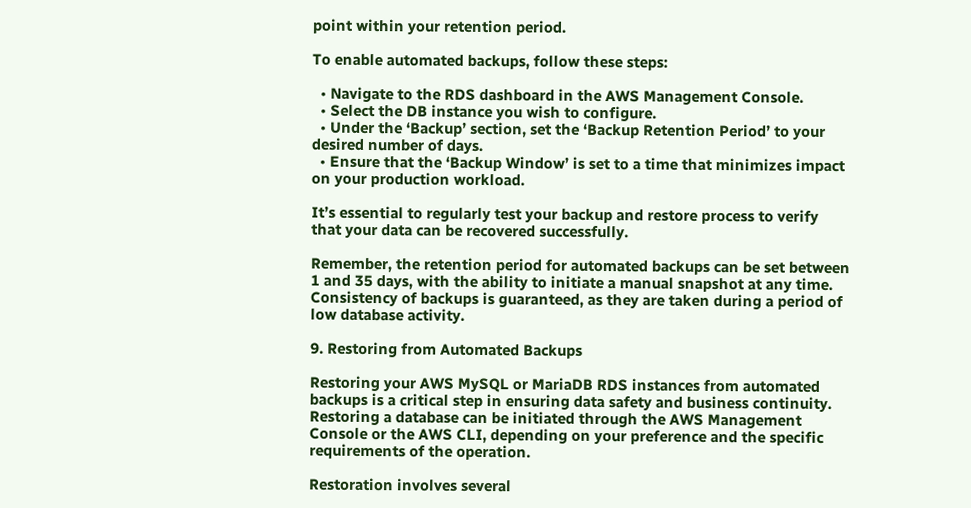point within your retention period.

To enable automated backups, follow these steps:

  • Navigate to the RDS dashboard in the AWS Management Console.
  • Select the DB instance you wish to configure.
  • Under the ‘Backup’ section, set the ‘Backup Retention Period’ to your desired number of days.
  • Ensure that the ‘Backup Window’ is set to a time that minimizes impact on your production workload.

It’s essential to regularly test your backup and restore process to verify that your data can be recovered successfully.

Remember, the retention period for automated backups can be set between 1 and 35 days, with the ability to initiate a manual snapshot at any time. Consistency of backups is guaranteed, as they are taken during a period of low database activity.

9. Restoring from Automated Backups

Restoring your AWS MySQL or MariaDB RDS instances from automated backups is a critical step in ensuring data safety and business continuity. Restoring a database can be initiated through the AWS Management Console or the AWS CLI, depending on your preference and the specific requirements of the operation.

Restoration involves several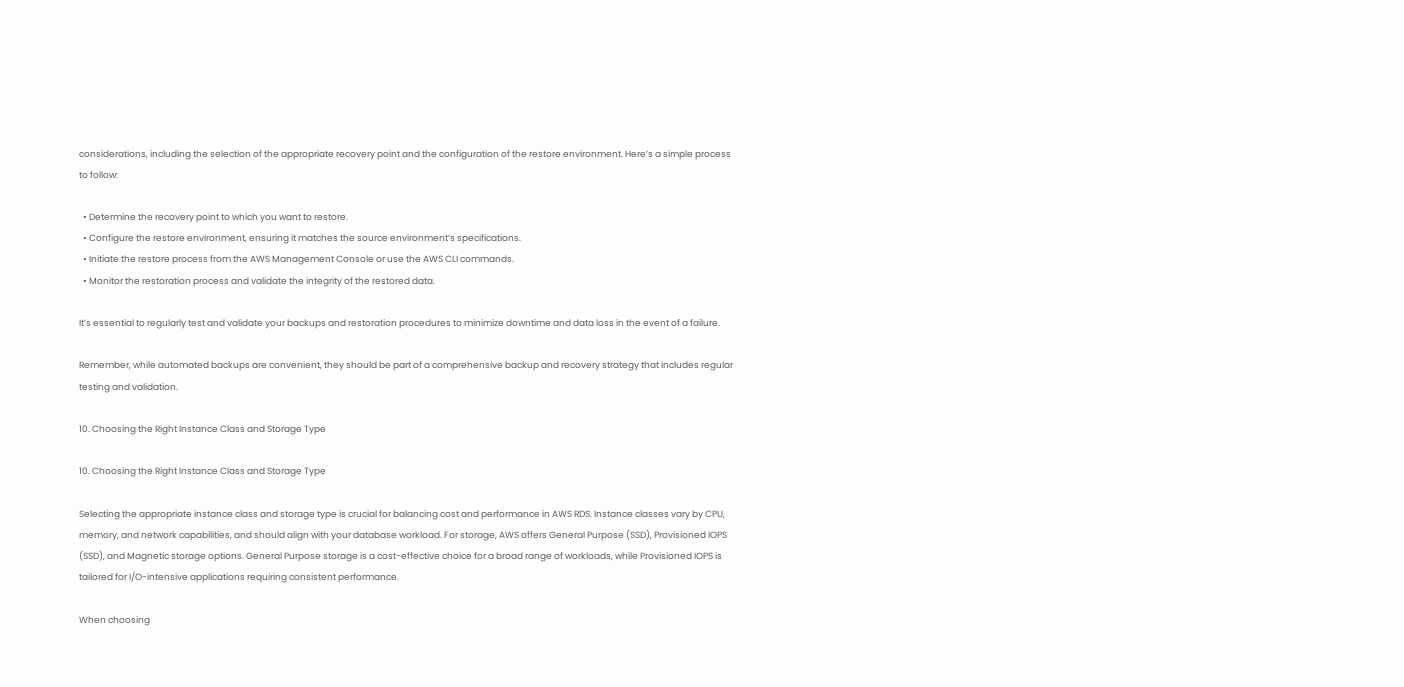considerations, including the selection of the appropriate recovery point and the configuration of the restore environment. Here’s a simple process to follow:

  • Determine the recovery point to which you want to restore.
  • Configure the restore environment, ensuring it matches the source environment’s specifications.
  • Initiate the restore process from the AWS Management Console or use the AWS CLI commands.
  • Monitor the restoration process and validate the integrity of the restored data.

It’s essential to regularly test and validate your backups and restoration procedures to minimize downtime and data loss in the event of a failure.

Remember, while automated backups are convenient, they should be part of a comprehensive backup and recovery strategy that includes regular testing and validation.

10. Choosing the Right Instance Class and Storage Type

10. Choosing the Right Instance Class and Storage Type

Selecting the appropriate instance class and storage type is crucial for balancing cost and performance in AWS RDS. Instance classes vary by CPU, memory, and network capabilities, and should align with your database workload. For storage, AWS offers General Purpose (SSD), Provisioned IOPS (SSD), and Magnetic storage options. General Purpose storage is a cost-effective choice for a broad range of workloads, while Provisioned IOPS is tailored for I/O-intensive applications requiring consistent performance.

When choosing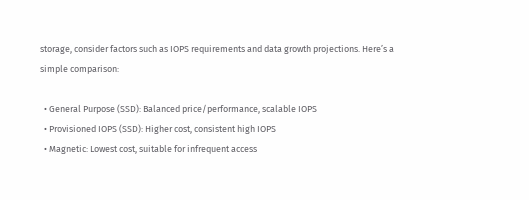storage, consider factors such as IOPS requirements and data growth projections. Here’s a simple comparison:

  • General Purpose (SSD): Balanced price/performance, scalable IOPS
  • Provisioned IOPS (SSD): Higher cost, consistent high IOPS
  • Magnetic: Lowest cost, suitable for infrequent access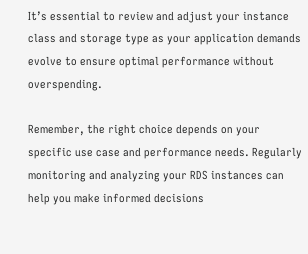It’s essential to review and adjust your instance class and storage type as your application demands evolve to ensure optimal performance without overspending.

Remember, the right choice depends on your specific use case and performance needs. Regularly monitoring and analyzing your RDS instances can help you make informed decisions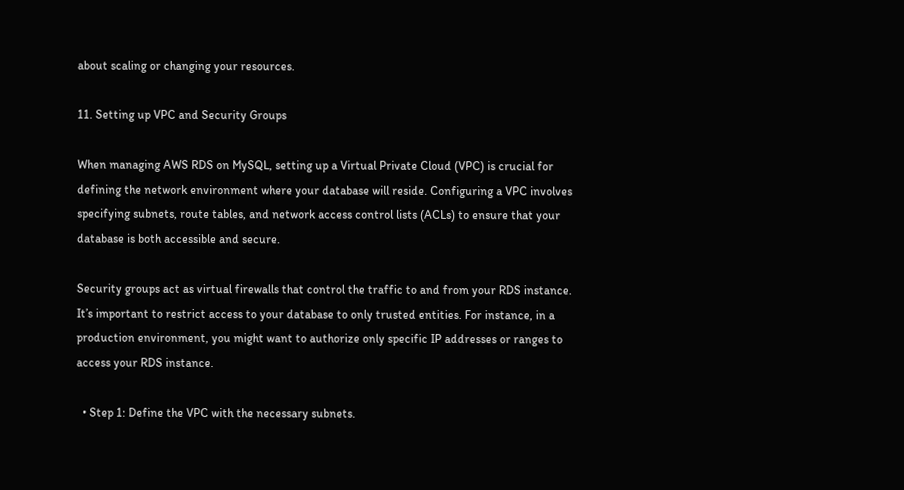about scaling or changing your resources.

11. Setting up VPC and Security Groups

When managing AWS RDS on MySQL, setting up a Virtual Private Cloud (VPC) is crucial for defining the network environment where your database will reside. Configuring a VPC involves specifying subnets, route tables, and network access control lists (ACLs) to ensure that your database is both accessible and secure.

Security groups act as virtual firewalls that control the traffic to and from your RDS instance. It’s important to restrict access to your database to only trusted entities. For instance, in a production environment, you might want to authorize only specific IP addresses or ranges to access your RDS instance.

  • Step 1: Define the VPC with the necessary subnets.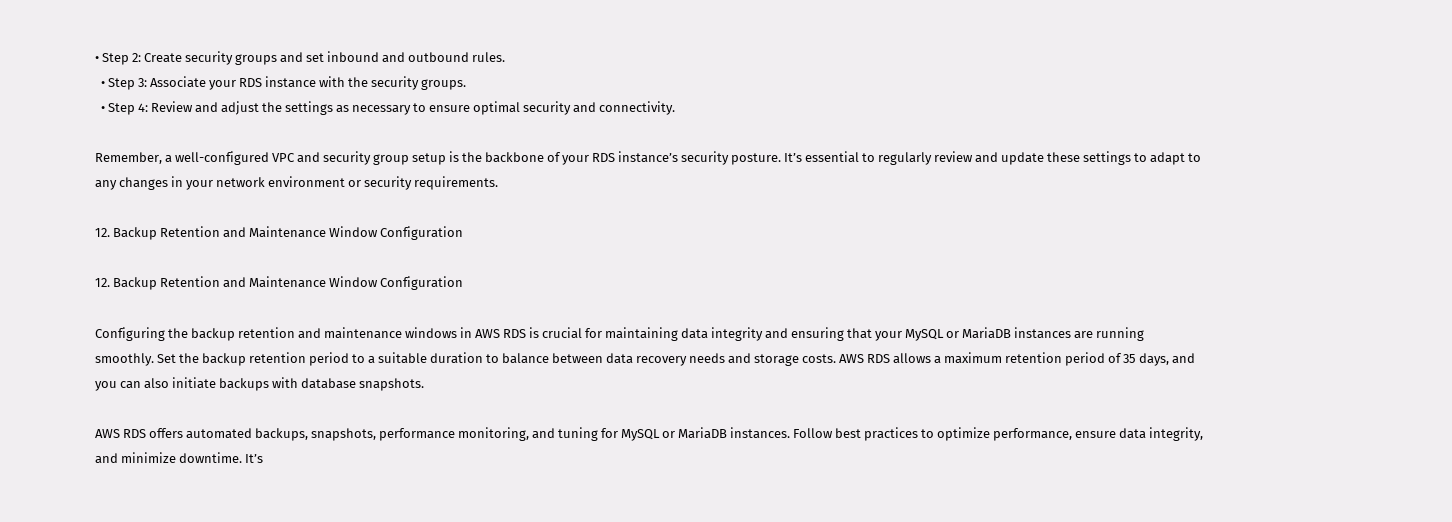• Step 2: Create security groups and set inbound and outbound rules.
  • Step 3: Associate your RDS instance with the security groups.
  • Step 4: Review and adjust the settings as necessary to ensure optimal security and connectivity.

Remember, a well-configured VPC and security group setup is the backbone of your RDS instance’s security posture. It’s essential to regularly review and update these settings to adapt to any changes in your network environment or security requirements.

12. Backup Retention and Maintenance Window Configuration

12. Backup Retention and Maintenance Window Configuration

Configuring the backup retention and maintenance windows in AWS RDS is crucial for maintaining data integrity and ensuring that your MySQL or MariaDB instances are running smoothly. Set the backup retention period to a suitable duration to balance between data recovery needs and storage costs. AWS RDS allows a maximum retention period of 35 days, and you can also initiate backups with database snapshots.

AWS RDS offers automated backups, snapshots, performance monitoring, and tuning for MySQL or MariaDB instances. Follow best practices to optimize performance, ensure data integrity, and minimize downtime. It’s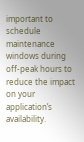important to schedule maintenance windows during off-peak hours to reduce the impact on your application’s availability.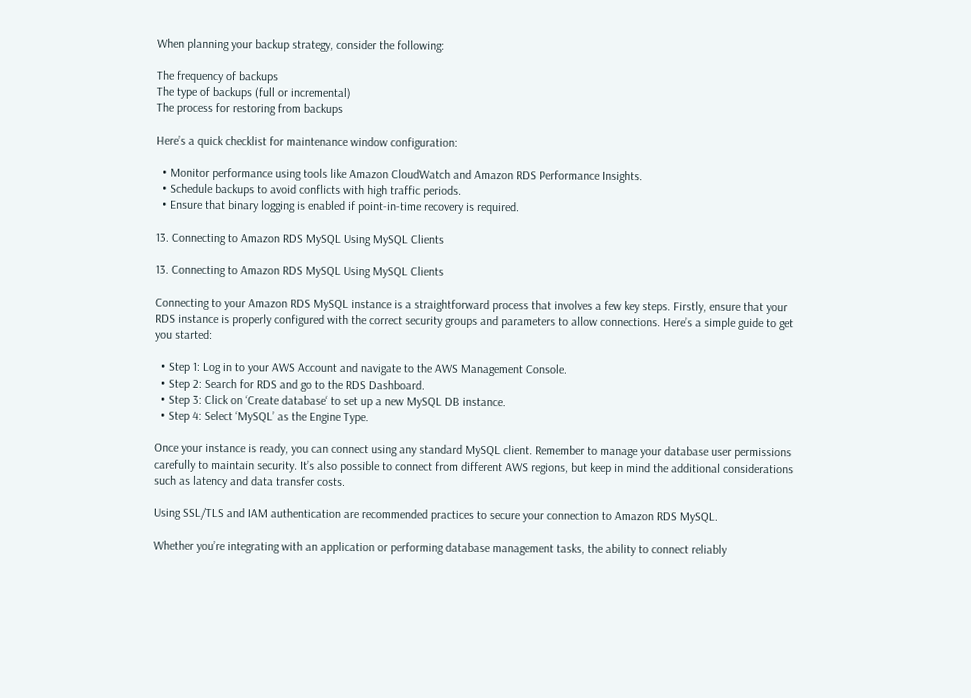When planning your backup strategy, consider the following:

The frequency of backups
The type of backups (full or incremental)
The process for restoring from backups

Here’s a quick checklist for maintenance window configuration:

  • Monitor performance using tools like Amazon CloudWatch and Amazon RDS Performance Insights.
  • Schedule backups to avoid conflicts with high traffic periods.
  • Ensure that binary logging is enabled if point-in-time recovery is required.

13. Connecting to Amazon RDS MySQL Using MySQL Clients

13. Connecting to Amazon RDS MySQL Using MySQL Clients

Connecting to your Amazon RDS MySQL instance is a straightforward process that involves a few key steps. Firstly, ensure that your RDS instance is properly configured with the correct security groups and parameters to allow connections. Here’s a simple guide to get you started:

  • Step 1: Log in to your AWS Account and navigate to the AWS Management Console.
  • Step 2: Search for RDS and go to the RDS Dashboard.
  • Step 3: Click on ‘Create database‘ to set up a new MySQL DB instance.
  • Step 4: Select ‘MySQL’ as the Engine Type.

Once your instance is ready, you can connect using any standard MySQL client. Remember to manage your database user permissions carefully to maintain security. It’s also possible to connect from different AWS regions, but keep in mind the additional considerations such as latency and data transfer costs.

Using SSL/TLS and IAM authentication are recommended practices to secure your connection to Amazon RDS MySQL.

Whether you’re integrating with an application or performing database management tasks, the ability to connect reliably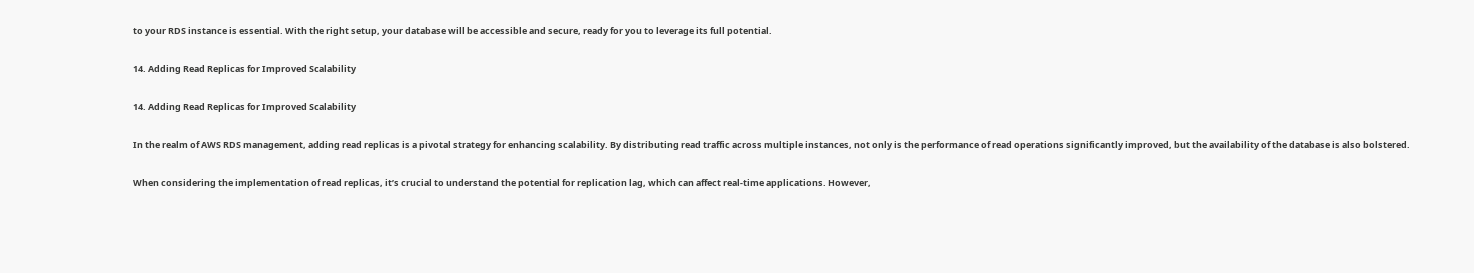to your RDS instance is essential. With the right setup, your database will be accessible and secure, ready for you to leverage its full potential.

14. Adding Read Replicas for Improved Scalability

14. Adding Read Replicas for Improved Scalability

In the realm of AWS RDS management, adding read replicas is a pivotal strategy for enhancing scalability. By distributing read traffic across multiple instances, not only is the performance of read operations significantly improved, but the availability of the database is also bolstered.

When considering the implementation of read replicas, it’s crucial to understand the potential for replication lag, which can affect real-time applications. However,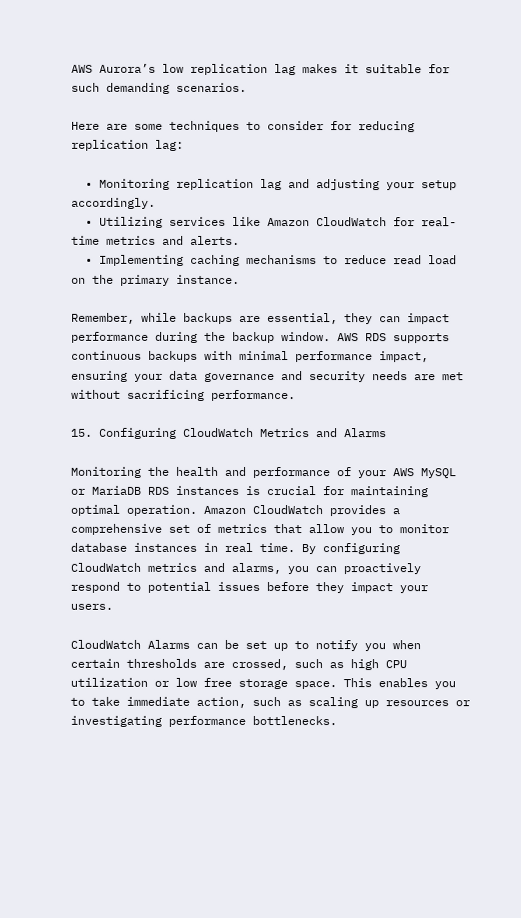AWS Aurora’s low replication lag makes it suitable for such demanding scenarios.

Here are some techniques to consider for reducing replication lag:

  • Monitoring replication lag and adjusting your setup accordingly.
  • Utilizing services like Amazon CloudWatch for real-time metrics and alerts.
  • Implementing caching mechanisms to reduce read load on the primary instance.

Remember, while backups are essential, they can impact performance during the backup window. AWS RDS supports continuous backups with minimal performance impact, ensuring your data governance and security needs are met without sacrificing performance.

15. Configuring CloudWatch Metrics and Alarms

Monitoring the health and performance of your AWS MySQL or MariaDB RDS instances is crucial for maintaining optimal operation. Amazon CloudWatch provides a comprehensive set of metrics that allow you to monitor database instances in real time. By configuring CloudWatch metrics and alarms, you can proactively respond to potential issues before they impact your users.

CloudWatch Alarms can be set up to notify you when certain thresholds are crossed, such as high CPU utilization or low free storage space. This enables you to take immediate action, such as scaling up resources or investigating performance bottlenecks.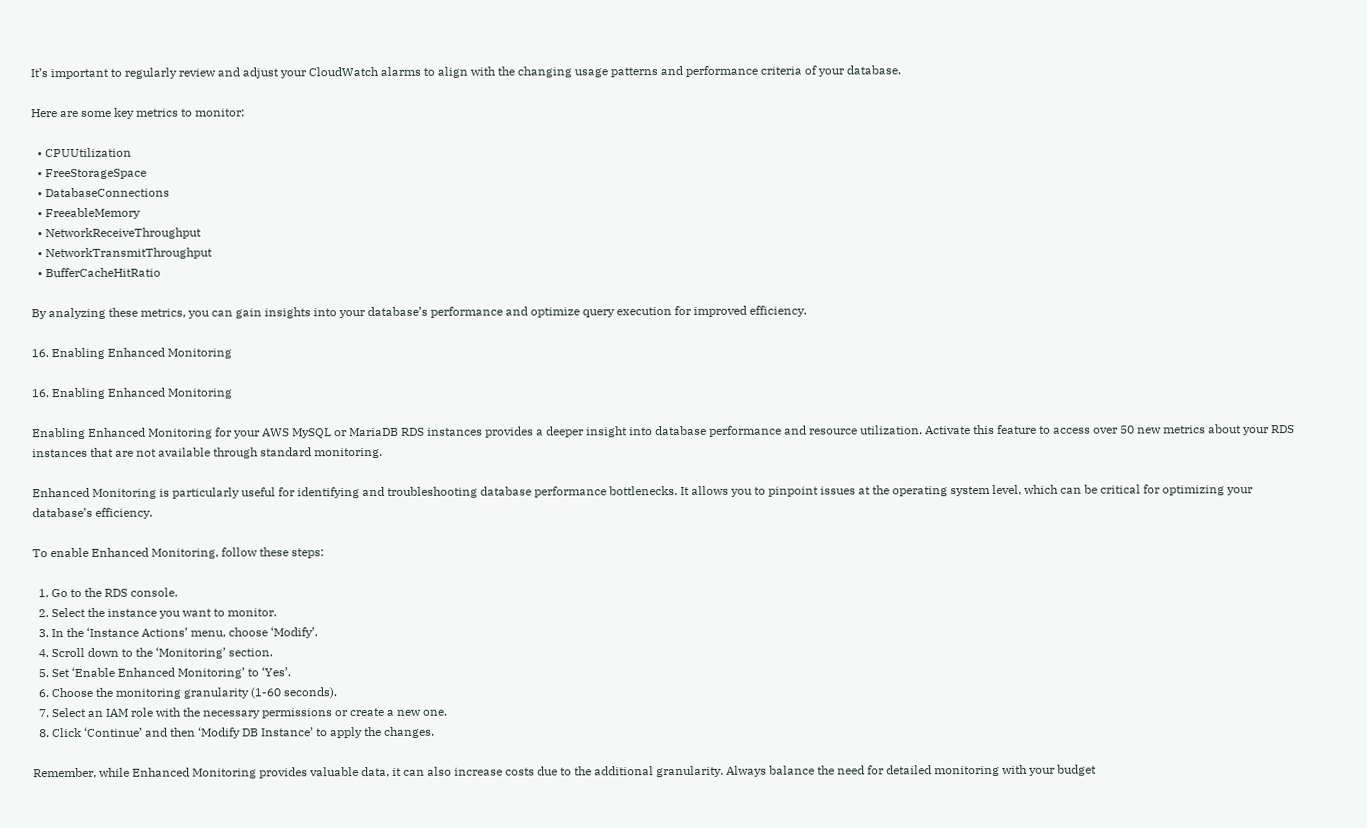It’s important to regularly review and adjust your CloudWatch alarms to align with the changing usage patterns and performance criteria of your database.

Here are some key metrics to monitor:

  • CPUUtilization
  • FreeStorageSpace
  • DatabaseConnections
  • FreeableMemory
  • NetworkReceiveThroughput
  • NetworkTransmitThroughput
  • BufferCacheHitRatio

By analyzing these metrics, you can gain insights into your database’s performance and optimize query execution for improved efficiency.

16. Enabling Enhanced Monitoring

16. Enabling Enhanced Monitoring

Enabling Enhanced Monitoring for your AWS MySQL or MariaDB RDS instances provides a deeper insight into database performance and resource utilization. Activate this feature to access over 50 new metrics about your RDS instances that are not available through standard monitoring.

Enhanced Monitoring is particularly useful for identifying and troubleshooting database performance bottlenecks. It allows you to pinpoint issues at the operating system level, which can be critical for optimizing your database’s efficiency.

To enable Enhanced Monitoring, follow these steps:

  1. Go to the RDS console.
  2. Select the instance you want to monitor.
  3. In the ‘Instance Actions’ menu, choose ‘Modify’.
  4. Scroll down to the ‘Monitoring’ section.
  5. Set ‘Enable Enhanced Monitoring’ to ‘Yes’.
  6. Choose the monitoring granularity (1-60 seconds).
  7. Select an IAM role with the necessary permissions or create a new one.
  8. Click ‘Continue’ and then ‘Modify DB Instance’ to apply the changes.

Remember, while Enhanced Monitoring provides valuable data, it can also increase costs due to the additional granularity. Always balance the need for detailed monitoring with your budget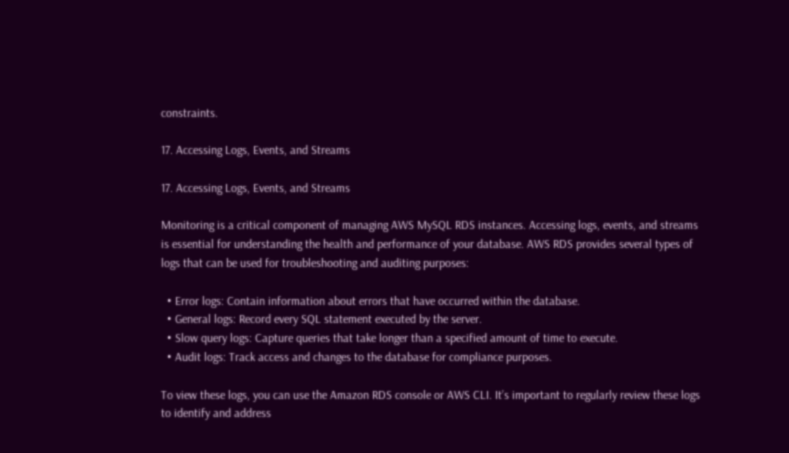constraints.

17. Accessing Logs, Events, and Streams

17. Accessing Logs, Events, and Streams

Monitoring is a critical component of managing AWS MySQL RDS instances. Accessing logs, events, and streams is essential for understanding the health and performance of your database. AWS RDS provides several types of logs that can be used for troubleshooting and auditing purposes:

  • Error logs: Contain information about errors that have occurred within the database.
  • General logs: Record every SQL statement executed by the server.
  • Slow query logs: Capture queries that take longer than a specified amount of time to execute.
  • Audit logs: Track access and changes to the database for compliance purposes.

To view these logs, you can use the Amazon RDS console or AWS CLI. It’s important to regularly review these logs to identify and address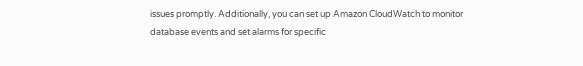issues promptly. Additionally, you can set up Amazon CloudWatch to monitor database events and set alarms for specific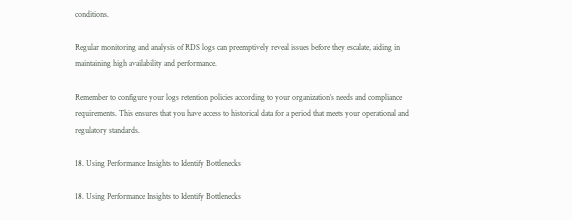conditions.

Regular monitoring and analysis of RDS logs can preemptively reveal issues before they escalate, aiding in maintaining high availability and performance.

Remember to configure your logs retention policies according to your organization’s needs and compliance requirements. This ensures that you have access to historical data for a period that meets your operational and regulatory standards.

18. Using Performance Insights to Identify Bottlenecks

18. Using Performance Insights to Identify Bottlenecks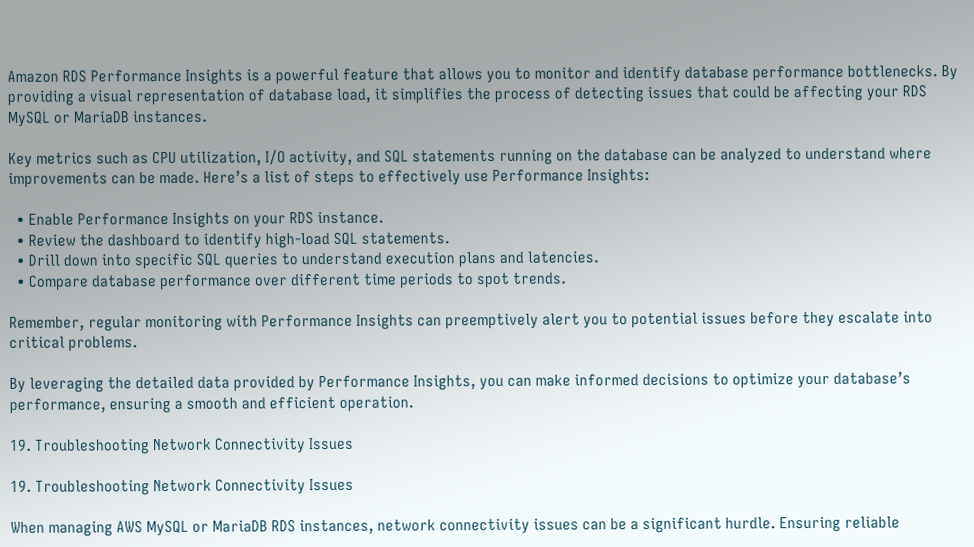Amazon RDS Performance Insights is a powerful feature that allows you to monitor and identify database performance bottlenecks. By providing a visual representation of database load, it simplifies the process of detecting issues that could be affecting your RDS MySQL or MariaDB instances.

Key metrics such as CPU utilization, I/O activity, and SQL statements running on the database can be analyzed to understand where improvements can be made. Here’s a list of steps to effectively use Performance Insights:

  • Enable Performance Insights on your RDS instance.
  • Review the dashboard to identify high-load SQL statements.
  • Drill down into specific SQL queries to understand execution plans and latencies.
  • Compare database performance over different time periods to spot trends.

Remember, regular monitoring with Performance Insights can preemptively alert you to potential issues before they escalate into critical problems.

By leveraging the detailed data provided by Performance Insights, you can make informed decisions to optimize your database’s performance, ensuring a smooth and efficient operation.

19. Troubleshooting Network Connectivity Issues

19. Troubleshooting Network Connectivity Issues

When managing AWS MySQL or MariaDB RDS instances, network connectivity issues can be a significant hurdle. Ensuring reliable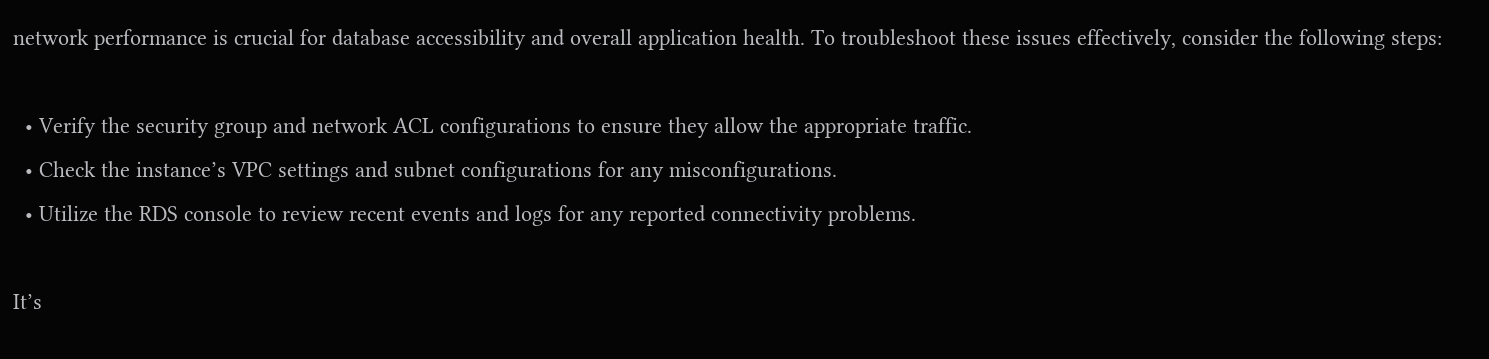network performance is crucial for database accessibility and overall application health. To troubleshoot these issues effectively, consider the following steps:

  • Verify the security group and network ACL configurations to ensure they allow the appropriate traffic.
  • Check the instance’s VPC settings and subnet configurations for any misconfigurations.
  • Utilize the RDS console to review recent events and logs for any reported connectivity problems.

It’s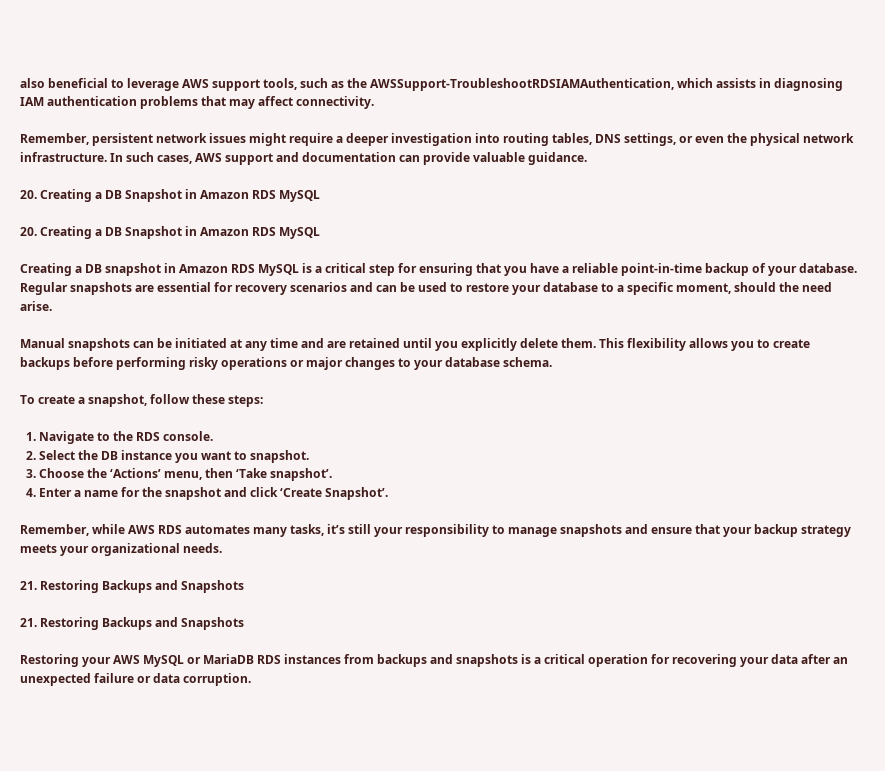also beneficial to leverage AWS support tools, such as the AWSSupport-TroubleshootRDSIAMAuthentication, which assists in diagnosing IAM authentication problems that may affect connectivity.

Remember, persistent network issues might require a deeper investigation into routing tables, DNS settings, or even the physical network infrastructure. In such cases, AWS support and documentation can provide valuable guidance.

20. Creating a DB Snapshot in Amazon RDS MySQL

20. Creating a DB Snapshot in Amazon RDS MySQL

Creating a DB snapshot in Amazon RDS MySQL is a critical step for ensuring that you have a reliable point-in-time backup of your database. Regular snapshots are essential for recovery scenarios and can be used to restore your database to a specific moment, should the need arise.

Manual snapshots can be initiated at any time and are retained until you explicitly delete them. This flexibility allows you to create backups before performing risky operations or major changes to your database schema.

To create a snapshot, follow these steps:

  1. Navigate to the RDS console.
  2. Select the DB instance you want to snapshot.
  3. Choose the ‘Actions’ menu, then ‘Take snapshot’.
  4. Enter a name for the snapshot and click ‘Create Snapshot’.

Remember, while AWS RDS automates many tasks, it’s still your responsibility to manage snapshots and ensure that your backup strategy meets your organizational needs.

21. Restoring Backups and Snapshots

21. Restoring Backups and Snapshots

Restoring your AWS MySQL or MariaDB RDS instances from backups and snapshots is a critical operation for recovering your data after an unexpected failure or data corruption.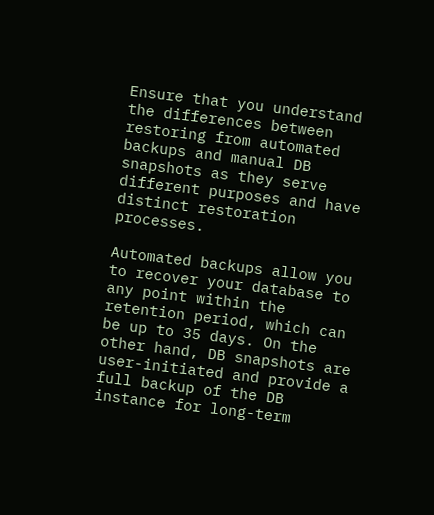Ensure that you understand the differences between restoring from automated backups and manual DB snapshots as they serve different purposes and have distinct restoration processes.

Automated backups allow you to recover your database to any point within the retention period, which can be up to 35 days. On the other hand, DB snapshots are user-initiated and provide a full backup of the DB instance for long-term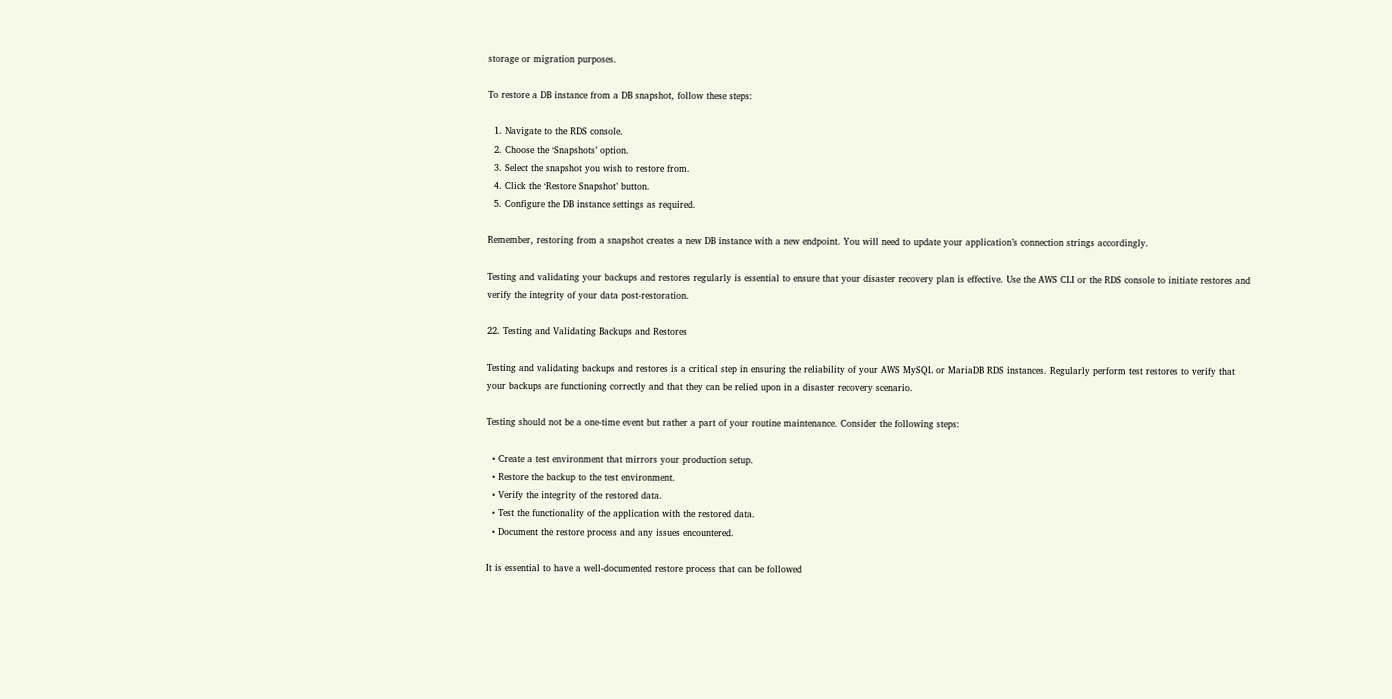storage or migration purposes.

To restore a DB instance from a DB snapshot, follow these steps:

  1. Navigate to the RDS console.
  2. Choose the ‘Snapshots’ option.
  3. Select the snapshot you wish to restore from.
  4. Click the ‘Restore Snapshot’ button.
  5. Configure the DB instance settings as required.

Remember, restoring from a snapshot creates a new DB instance with a new endpoint. You will need to update your application’s connection strings accordingly.

Testing and validating your backups and restores regularly is essential to ensure that your disaster recovery plan is effective. Use the AWS CLI or the RDS console to initiate restores and verify the integrity of your data post-restoration.

22. Testing and Validating Backups and Restores

Testing and validating backups and restores is a critical step in ensuring the reliability of your AWS MySQL or MariaDB RDS instances. Regularly perform test restores to verify that your backups are functioning correctly and that they can be relied upon in a disaster recovery scenario.

Testing should not be a one-time event but rather a part of your routine maintenance. Consider the following steps:

  • Create a test environment that mirrors your production setup.
  • Restore the backup to the test environment.
  • Verify the integrity of the restored data.
  • Test the functionality of the application with the restored data.
  • Document the restore process and any issues encountered.

It is essential to have a well-documented restore process that can be followed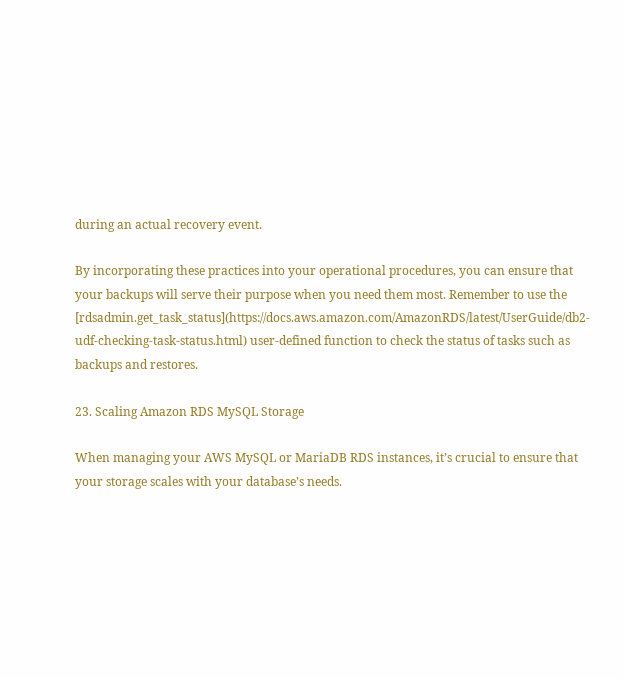during an actual recovery event.

By incorporating these practices into your operational procedures, you can ensure that your backups will serve their purpose when you need them most. Remember to use the [rdsadmin.get_task_status](https://docs.aws.amazon.com/AmazonRDS/latest/UserGuide/db2-udf-checking-task-status.html) user-defined function to check the status of tasks such as backups and restores.

23. Scaling Amazon RDS MySQL Storage

When managing your AWS MySQL or MariaDB RDS instances, it’s crucial to ensure that your storage scales with your database’s needs.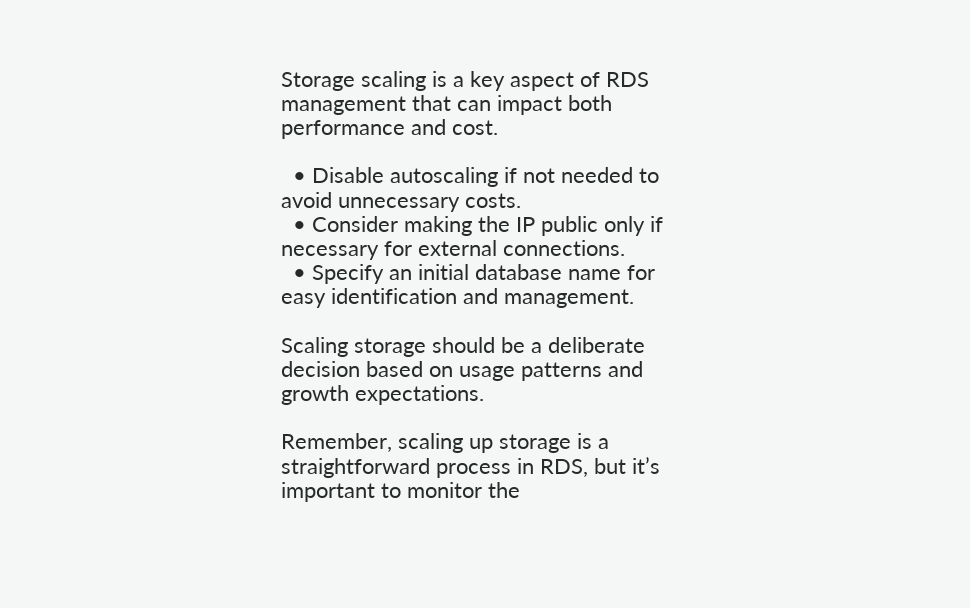Storage scaling is a key aspect of RDS management that can impact both performance and cost.

  • Disable autoscaling if not needed to avoid unnecessary costs.
  • Consider making the IP public only if necessary for external connections.
  • Specify an initial database name for easy identification and management.

Scaling storage should be a deliberate decision based on usage patterns and growth expectations.

Remember, scaling up storage is a straightforward process in RDS, but it’s important to monitor the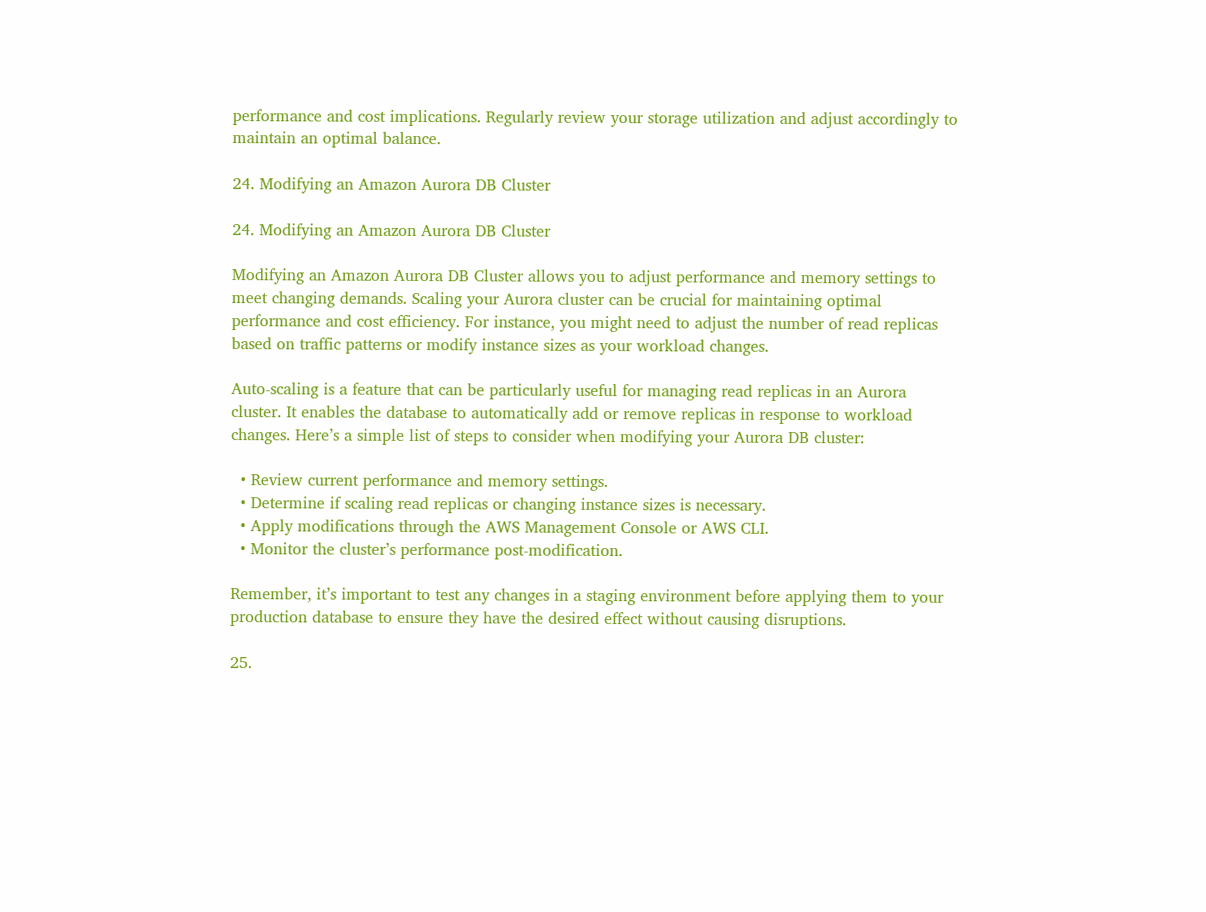performance and cost implications. Regularly review your storage utilization and adjust accordingly to maintain an optimal balance.

24. Modifying an Amazon Aurora DB Cluster

24. Modifying an Amazon Aurora DB Cluster

Modifying an Amazon Aurora DB Cluster allows you to adjust performance and memory settings to meet changing demands. Scaling your Aurora cluster can be crucial for maintaining optimal performance and cost efficiency. For instance, you might need to adjust the number of read replicas based on traffic patterns or modify instance sizes as your workload changes.

Auto-scaling is a feature that can be particularly useful for managing read replicas in an Aurora cluster. It enables the database to automatically add or remove replicas in response to workload changes. Here’s a simple list of steps to consider when modifying your Aurora DB cluster:

  • Review current performance and memory settings.
  • Determine if scaling read replicas or changing instance sizes is necessary.
  • Apply modifications through the AWS Management Console or AWS CLI.
  • Monitor the cluster’s performance post-modification.

Remember, it’s important to test any changes in a staging environment before applying them to your production database to ensure they have the desired effect without causing disruptions.

25.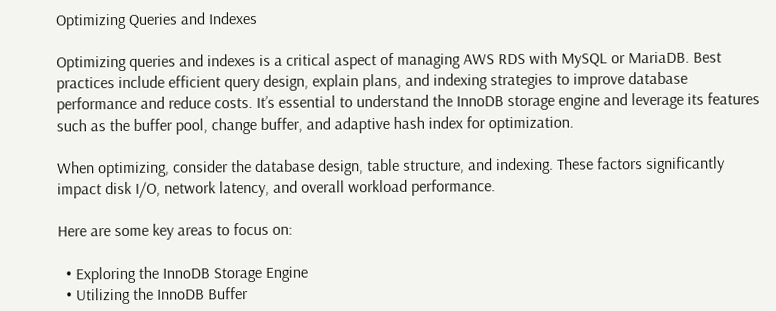Optimizing Queries and Indexes

Optimizing queries and indexes is a critical aspect of managing AWS RDS with MySQL or MariaDB. Best practices include efficient query design, explain plans, and indexing strategies to improve database performance and reduce costs. It’s essential to understand the InnoDB storage engine and leverage its features such as the buffer pool, change buffer, and adaptive hash index for optimization.

When optimizing, consider the database design, table structure, and indexing. These factors significantly impact disk I/O, network latency, and overall workload performance.

Here are some key areas to focus on:

  • Exploring the InnoDB Storage Engine
  • Utilizing the InnoDB Buffer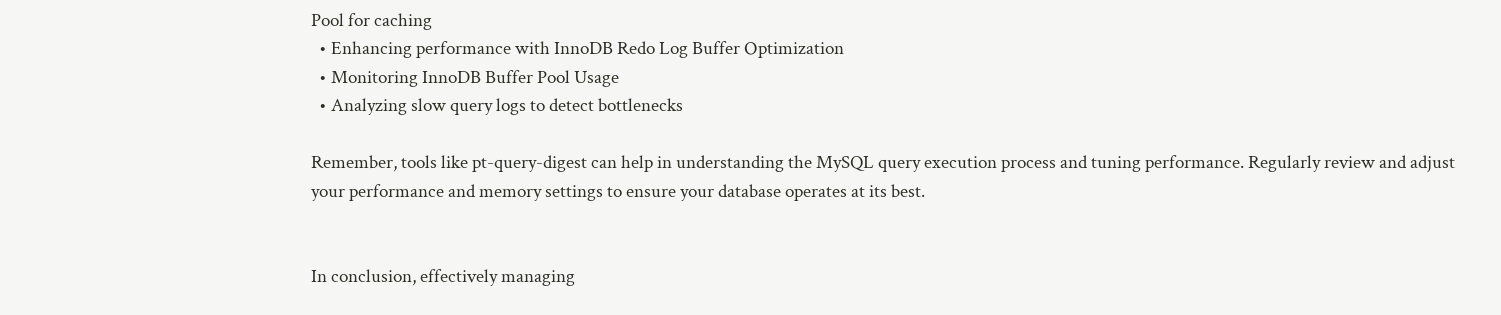Pool for caching
  • Enhancing performance with InnoDB Redo Log Buffer Optimization
  • Monitoring InnoDB Buffer Pool Usage
  • Analyzing slow query logs to detect bottlenecks

Remember, tools like pt-query-digest can help in understanding the MySQL query execution process and tuning performance. Regularly review and adjust your performance and memory settings to ensure your database operates at its best.


In conclusion, effectively managing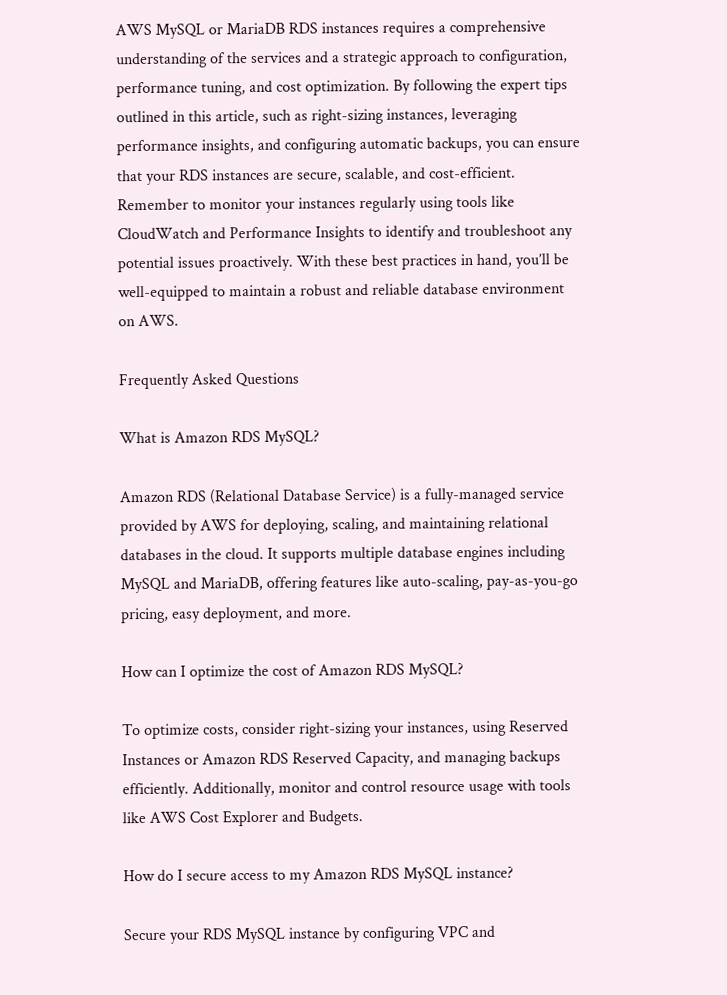AWS MySQL or MariaDB RDS instances requires a comprehensive understanding of the services and a strategic approach to configuration, performance tuning, and cost optimization. By following the expert tips outlined in this article, such as right-sizing instances, leveraging performance insights, and configuring automatic backups, you can ensure that your RDS instances are secure, scalable, and cost-efficient. Remember to monitor your instances regularly using tools like CloudWatch and Performance Insights to identify and troubleshoot any potential issues proactively. With these best practices in hand, you’ll be well-equipped to maintain a robust and reliable database environment on AWS.

Frequently Asked Questions

What is Amazon RDS MySQL?

Amazon RDS (Relational Database Service) is a fully-managed service provided by AWS for deploying, scaling, and maintaining relational databases in the cloud. It supports multiple database engines including MySQL and MariaDB, offering features like auto-scaling, pay-as-you-go pricing, easy deployment, and more.

How can I optimize the cost of Amazon RDS MySQL?

To optimize costs, consider right-sizing your instances, using Reserved Instances or Amazon RDS Reserved Capacity, and managing backups efficiently. Additionally, monitor and control resource usage with tools like AWS Cost Explorer and Budgets.

How do I secure access to my Amazon RDS MySQL instance?

Secure your RDS MySQL instance by configuring VPC and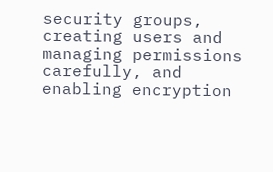security groups, creating users and managing permissions carefully, and enabling encryption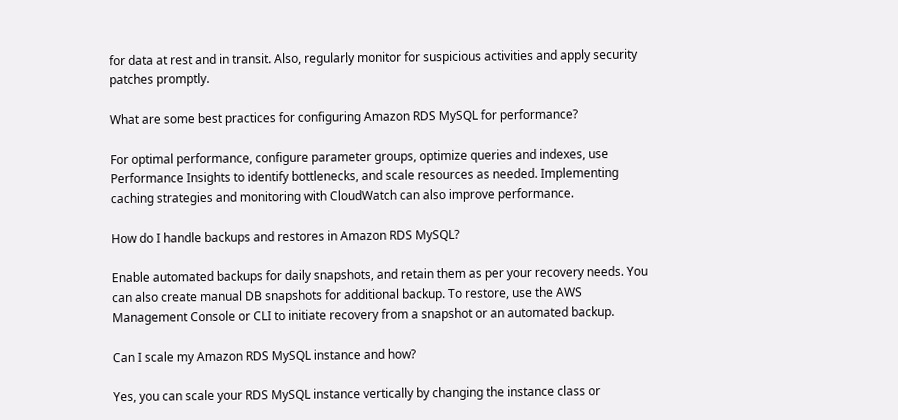for data at rest and in transit. Also, regularly monitor for suspicious activities and apply security patches promptly.

What are some best practices for configuring Amazon RDS MySQL for performance?

For optimal performance, configure parameter groups, optimize queries and indexes, use Performance Insights to identify bottlenecks, and scale resources as needed. Implementing caching strategies and monitoring with CloudWatch can also improve performance.

How do I handle backups and restores in Amazon RDS MySQL?

Enable automated backups for daily snapshots, and retain them as per your recovery needs. You can also create manual DB snapshots for additional backup. To restore, use the AWS Management Console or CLI to initiate recovery from a snapshot or an automated backup.

Can I scale my Amazon RDS MySQL instance and how?

Yes, you can scale your RDS MySQL instance vertically by changing the instance class or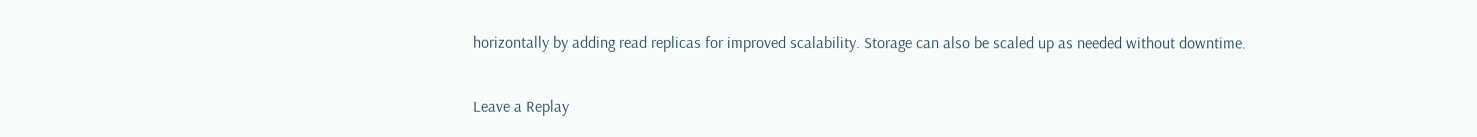horizontally by adding read replicas for improved scalability. Storage can also be scaled up as needed without downtime.

Leave a Replay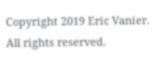Copyright 2019 Eric Vanier. All rights reserved.